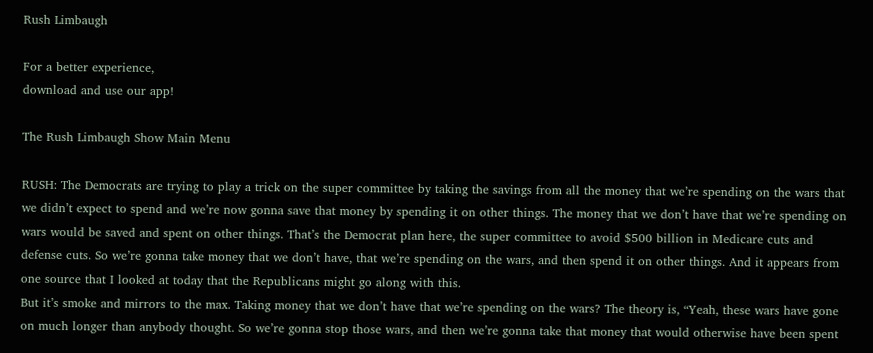Rush Limbaugh

For a better experience,
download and use our app!

The Rush Limbaugh Show Main Menu

RUSH: The Democrats are trying to play a trick on the super committee by taking the savings from all the money that we’re spending on the wars that we didn’t expect to spend and we’re now gonna save that money by spending it on other things. The money that we don’t have that we’re spending on wars would be saved and spent on other things. That’s the Democrat plan here, the super committee to avoid $500 billion in Medicare cuts and defense cuts. So we’re gonna take money that we don’t have, that we’re spending on the wars, and then spend it on other things. And it appears from one source that I looked at today that the Republicans might go along with this.
But it’s smoke and mirrors to the max. Taking money that we don’t have that we’re spending on the wars? The theory is, “Yeah, these wars have gone on much longer than anybody thought. So we’re gonna stop those wars, and then we’re gonna take that money that would otherwise have been spent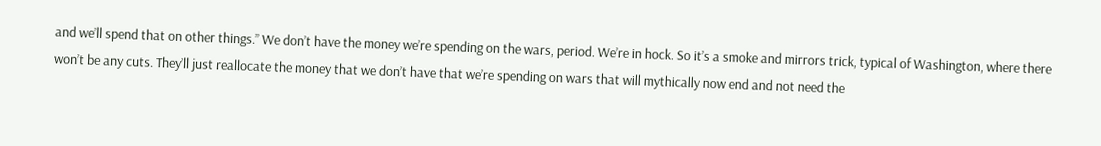and we’ll spend that on other things.” We don’t have the money we’re spending on the wars, period. We’re in hock. So it’s a smoke and mirrors trick, typical of Washington, where there won’t be any cuts. They’ll just reallocate the money that we don’t have that we’re spending on wars that will mythically now end and not need the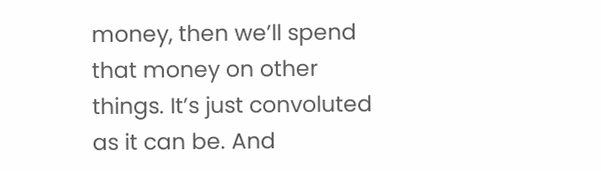money, then we’ll spend that money on other things. It’s just convoluted as it can be. And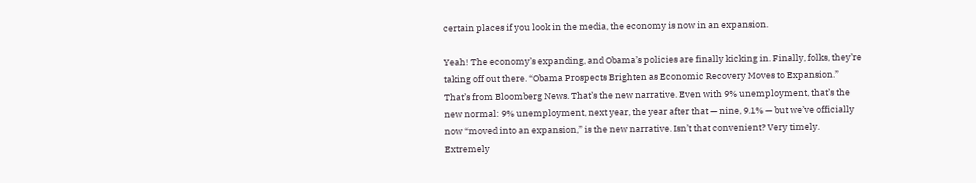certain places if you look in the media, the economy is now in an expansion.

Yeah! The economy’s expanding, and Obama’s policies are finally kicking in. Finally, folks, they’re taking off out there. “Obama Prospects Brighten as Economic Recovery Moves to Expansion.” That’s from Bloomberg News. That’s the new narrative. Even with 9% unemployment, that’s the new normal: 9% unemployment, next year, the year after that — nine, 9.1% — but we’ve officially now “moved into an expansion,” is the new narrative. Isn’t that convenient? Very timely. Extremely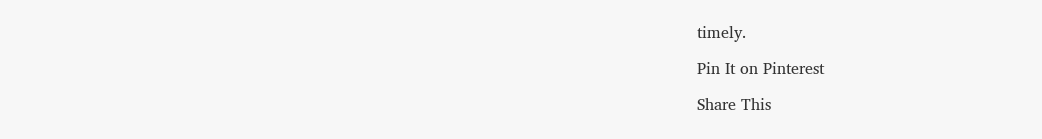timely.

Pin It on Pinterest

Share This